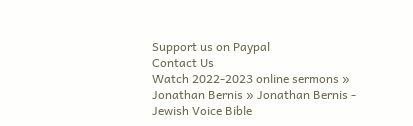Support us on Paypal
Contact Us
Watch 2022-2023 online sermons » Jonathan Bernis » Jonathan Bernis - Jewish Voice Bible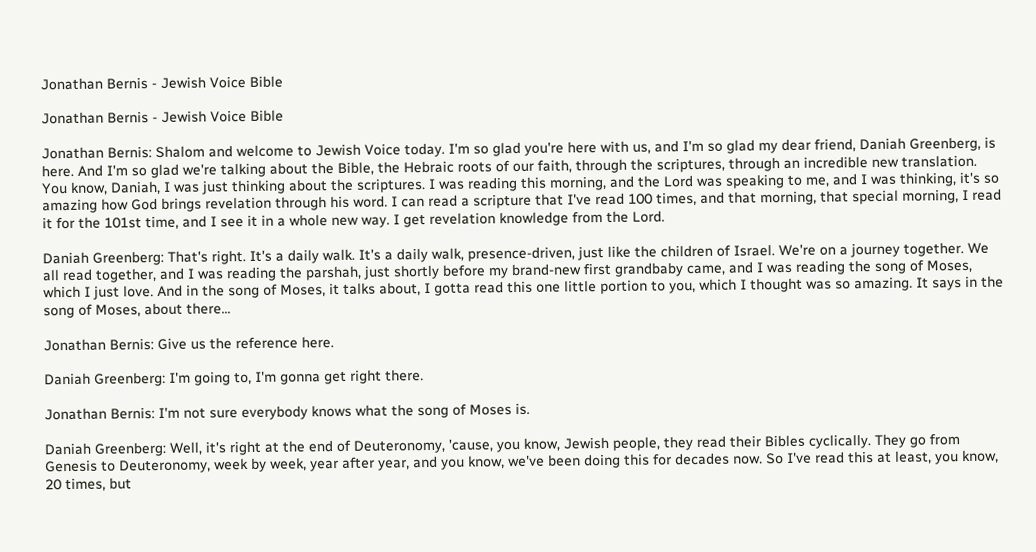Jonathan Bernis - Jewish Voice Bible

Jonathan Bernis - Jewish Voice Bible

Jonathan Bernis: Shalom and welcome to Jewish Voice today. I'm so glad you're here with us, and I'm so glad my dear friend, Daniah Greenberg, is here. And I'm so glad we're talking about the Bible, the Hebraic roots of our faith, through the scriptures, through an incredible new translation. You know, Daniah, I was just thinking about the scriptures. I was reading this morning, and the Lord was speaking to me, and I was thinking, it's so amazing how God brings revelation through his word. I can read a scripture that I've read 100 times, and that morning, that special morning, I read it for the 101st time, and I see it in a whole new way. I get revelation knowledge from the Lord.

Daniah Greenberg: That's right. It's a daily walk. It's a daily walk, presence-driven, just like the children of Israel. We're on a journey together. We all read together, and I was reading the parshah, just shortly before my brand-new first grandbaby came, and I was reading the song of Moses, which I just love. And in the song of Moses, it talks about, I gotta read this one little portion to you, which I thought was so amazing. It says in the song of Moses, about there...

Jonathan Bernis: Give us the reference here.

Daniah Greenberg: I'm going to, I'm gonna get right there.

Jonathan Bernis: I'm not sure everybody knows what the song of Moses is.

Daniah Greenberg: Well, it's right at the end of Deuteronomy, 'cause, you know, Jewish people, they read their Bibles cyclically. They go from Genesis to Deuteronomy, week by week, year after year, and you know, we've been doing this for decades now. So I've read this at least, you know, 20 times, but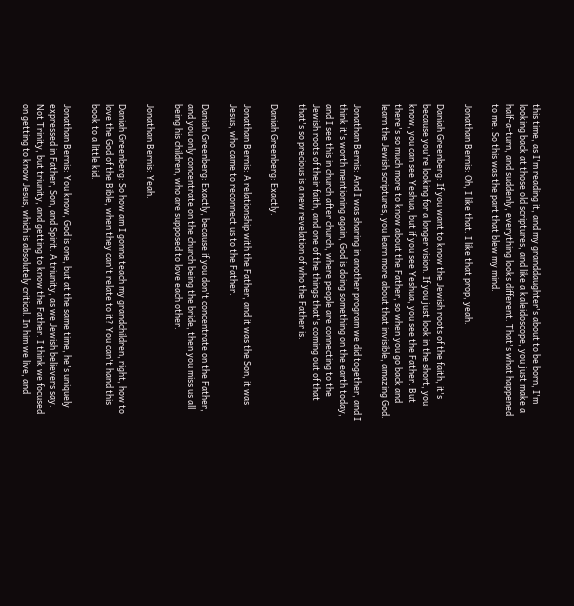this time, as I'm reading it, and my granddaughter's about to be born, I'm looking back at those old scriptures, and like a kaleidoscope, you just make a half-a-turn, and suddenly, everything looks different. That's what happened to me. So this was the part that blew my mind.

Jonathan Bernis: Oh, I like that. I like that prop, yeah.

Daniah Greenberg: If you want to know the Jewish roots of the faith, it's because you're looking for a longer vision. If you just look in the short, you know, you can see Yeshua, but if you see Yeshua, you see the Father. But there's so much more to know about the Father, so when you go back and learn the Jewish scriptures, you learn more about that invisible, amazing God.

Jonathan Bernis: And I was sharing in another program we did together, and I think it's worth mentioning again, God is doing something on the earth today, and I see this in church after church, where people are connecting to the Jewish roots of their faith, and one of the things that's coming out of that that's so precious is a new revelation of who the Father is.

Daniah Greenberg: Exactly.

Jonathan Bernis: A relationship with the Father, and it was the Son, it was Jesus, who came to reconnect us to the Father.

Daniah Greenberg: Exactly, because if you don't concentrate on the Father, and you only concentrate on the church being the bride, then you miss us all being his children, who are supposed to love each other.

Jonathan Bernis: Yeah.

Daniah Greenberg: So how am I gonna teach my grandchildren, right, how to love the God of the Bible, when they can't relate to it? You can't hand this book to a little kid.

Jonathan Bernis: You know, God is one, but at the same time, he's uniquely expressed in Father, Son, and Spirit. A triunity, as we Jewish believers say. Not Trinity, but triunity, and getting to know the Father. I think we focused on getting to know Jesus, which is absolutely critical. In him we live, and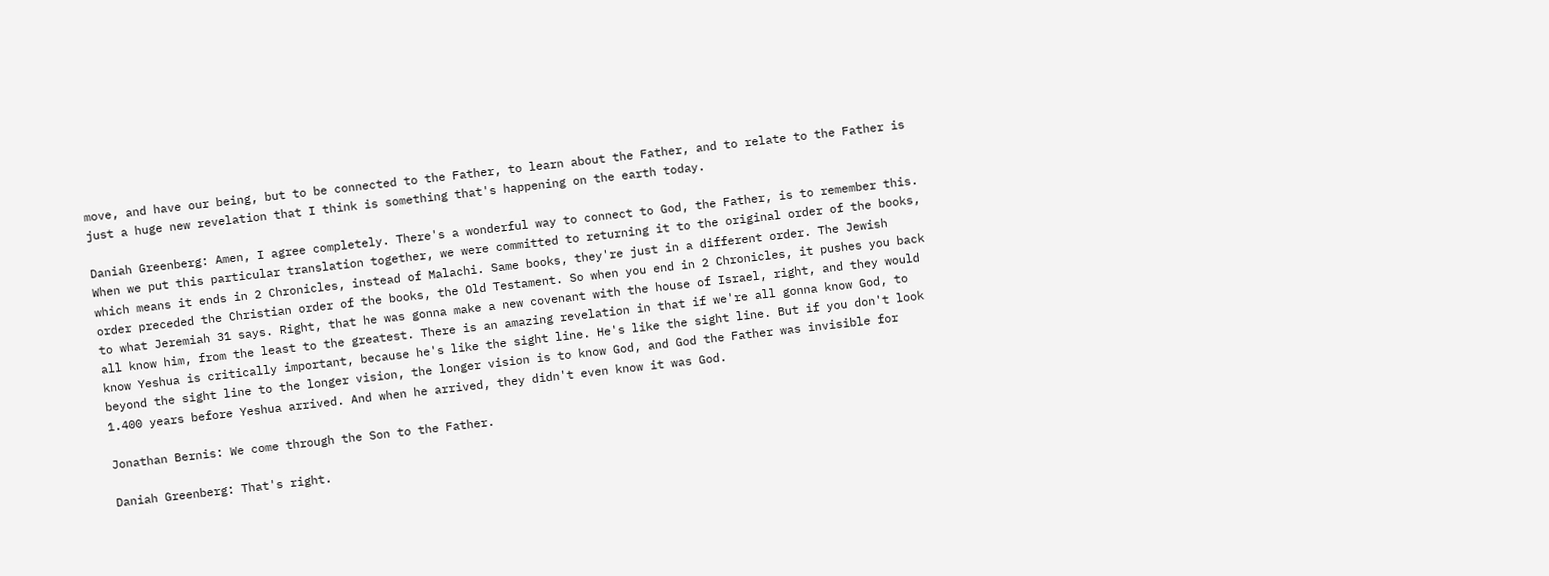move, and have our being, but to be connected to the Father, to learn about the Father, and to relate to the Father is just a huge new revelation that I think is something that's happening on the earth today.

Daniah Greenberg: Amen, I agree completely. There's a wonderful way to connect to God, the Father, is to remember this. When we put this particular translation together, we were committed to returning it to the original order of the books, which means it ends in 2 Chronicles, instead of Malachi. Same books, they're just in a different order. The Jewish order preceded the Christian order of the books, the Old Testament. So when you end in 2 Chronicles, it pushes you back to what Jeremiah 31 says. Right, that he was gonna make a new covenant with the house of Israel, right, and they would all know him, from the least to the greatest. There is an amazing revelation in that if we're all gonna know God, to know Yeshua is critically important, because he's like the sight line. He's like the sight line. But if you don't look beyond the sight line to the longer vision, the longer vision is to know God, and God the Father was invisible for 1.400 years before Yeshua arrived. And when he arrived, they didn't even know it was God.

Jonathan Bernis: We come through the Son to the Father.

Daniah Greenberg: That's right.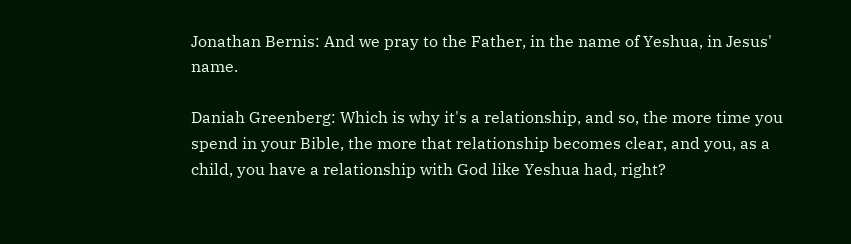Jonathan Bernis: And we pray to the Father, in the name of Yeshua, in Jesus' name.

Daniah Greenberg: Which is why it's a relationship, and so, the more time you spend in your Bible, the more that relationship becomes clear, and you, as a child, you have a relationship with God like Yeshua had, right?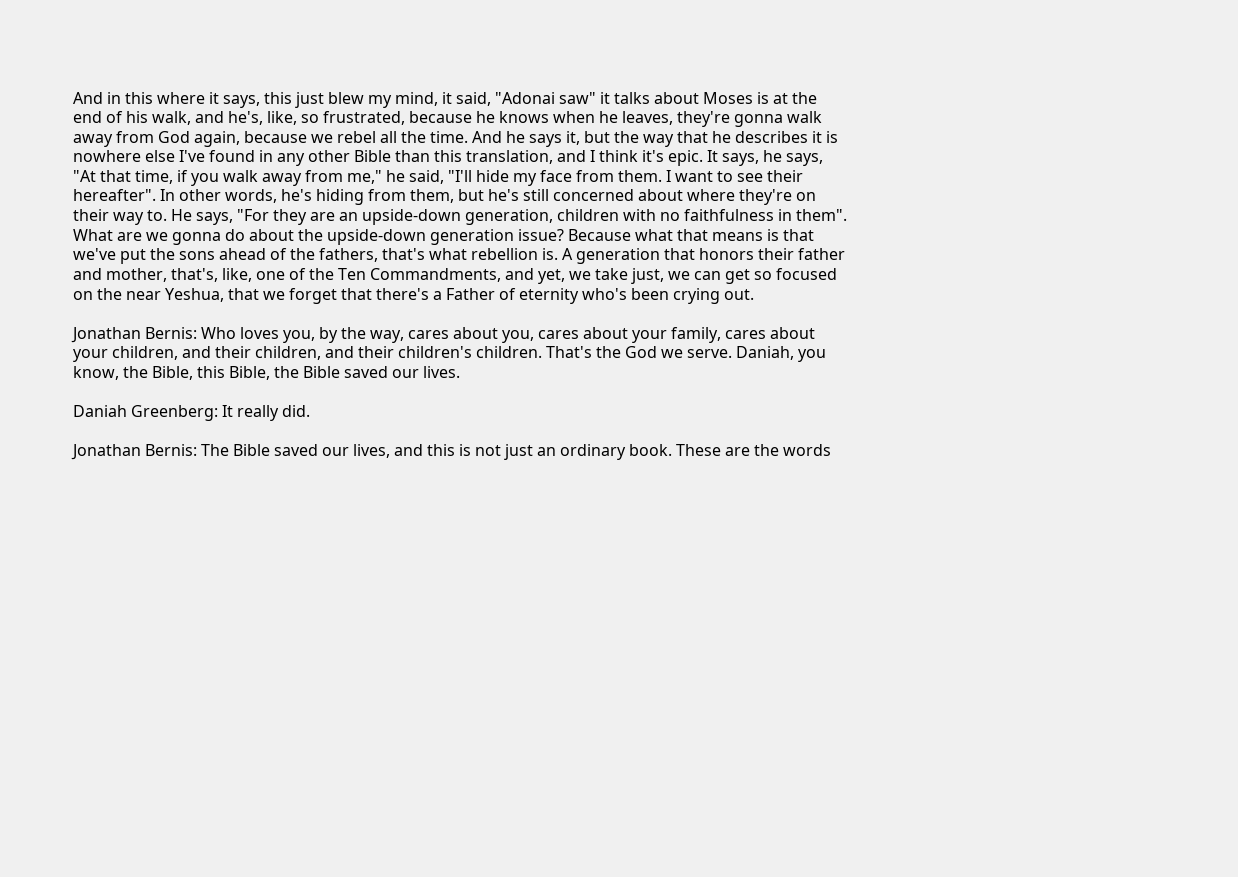And in this where it says, this just blew my mind, it said, "Adonai saw" it talks about Moses is at the end of his walk, and he's, like, so frustrated, because he knows when he leaves, they're gonna walk away from God again, because we rebel all the time. And he says it, but the way that he describes it is nowhere else I've found in any other Bible than this translation, and I think it's epic. It says, he says, "At that time, if you walk away from me," he said, "I'll hide my face from them. I want to see their hereafter". In other words, he's hiding from them, but he's still concerned about where they're on their way to. He says, "For they are an upside-down generation, children with no faithfulness in them". What are we gonna do about the upside-down generation issue? Because what that means is that we've put the sons ahead of the fathers, that's what rebellion is. A generation that honors their father and mother, that's, like, one of the Ten Commandments, and yet, we take just, we can get so focused on the near Yeshua, that we forget that there's a Father of eternity who's been crying out.

Jonathan Bernis: Who loves you, by the way, cares about you, cares about your family, cares about your children, and their children, and their children's children. That's the God we serve. Daniah, you know, the Bible, this Bible, the Bible saved our lives.

Daniah Greenberg: It really did.

Jonathan Bernis: The Bible saved our lives, and this is not just an ordinary book. These are the words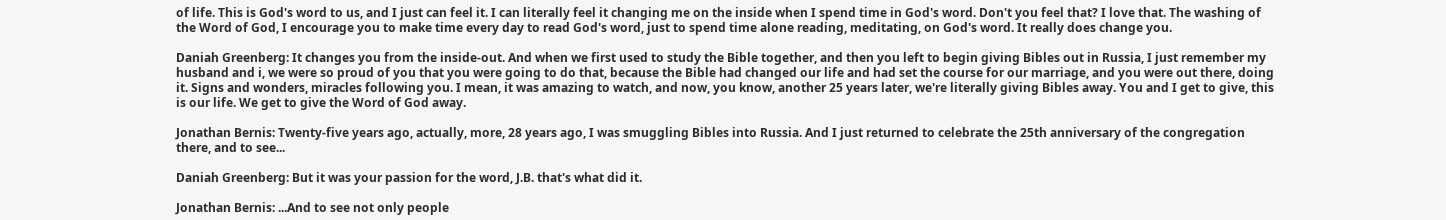of life. This is God's word to us, and I just can feel it. I can literally feel it changing me on the inside when I spend time in God's word. Don't you feel that? I love that. The washing of the Word of God, I encourage you to make time every day to read God's word, just to spend time alone reading, meditating, on God's word. It really does change you.

Daniah Greenberg: It changes you from the inside-out. And when we first used to study the Bible together, and then you left to begin giving Bibles out in Russia, I just remember my husband and i, we were so proud of you that you were going to do that, because the Bible had changed our life and had set the course for our marriage, and you were out there, doing it. Signs and wonders, miracles following you. I mean, it was amazing to watch, and now, you know, another 25 years later, we're literally giving Bibles away. You and I get to give, this is our life. We get to give the Word of God away.

Jonathan Bernis: Twenty-five years ago, actually, more, 28 years ago, I was smuggling Bibles into Russia. And I just returned to celebrate the 25th anniversary of the congregation there, and to see...

Daniah Greenberg: But it was your passion for the word, J.B. that's what did it.

Jonathan Bernis: ...And to see not only people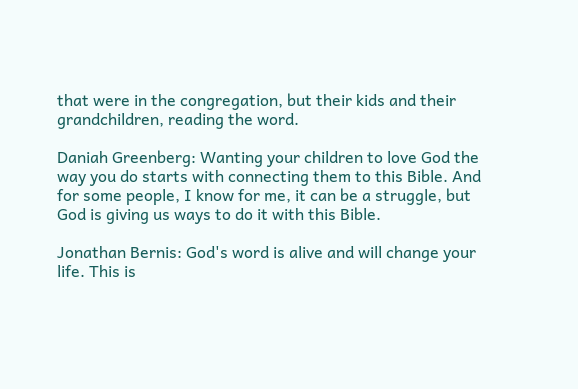that were in the congregation, but their kids and their grandchildren, reading the word.

Daniah Greenberg: Wanting your children to love God the way you do starts with connecting them to this Bible. And for some people, I know for me, it can be a struggle, but God is giving us ways to do it with this Bible.

Jonathan Bernis: God's word is alive and will change your life. This is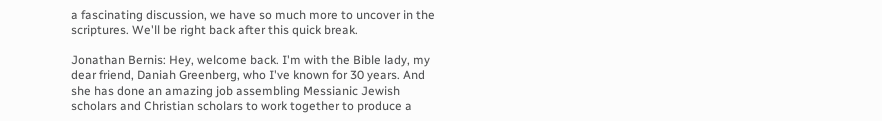a fascinating discussion, we have so much more to uncover in the scriptures. We'll be right back after this quick break.

Jonathan Bernis: Hey, welcome back. I'm with the Bible lady, my dear friend, Daniah Greenberg, who I've known for 30 years. And she has done an amazing job assembling Messianic Jewish scholars and Christian scholars to work together to produce a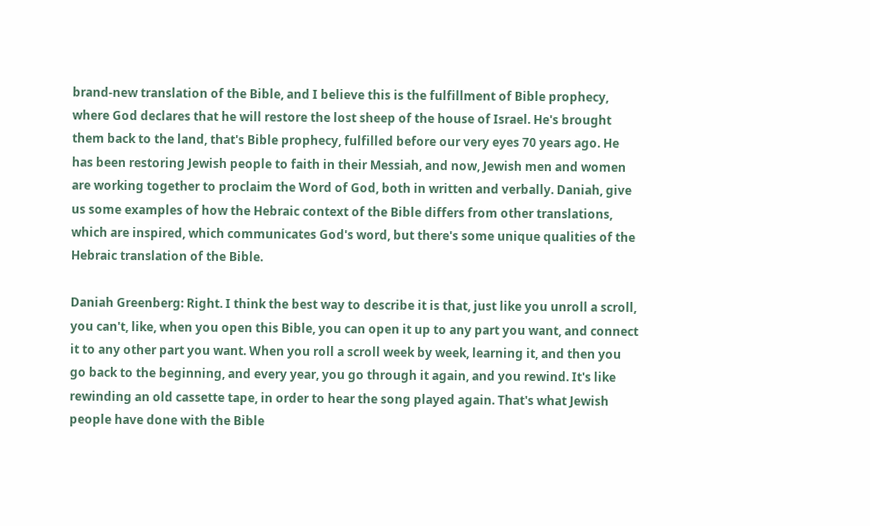brand-new translation of the Bible, and I believe this is the fulfillment of Bible prophecy, where God declares that he will restore the lost sheep of the house of Israel. He's brought them back to the land, that's Bible prophecy, fulfilled before our very eyes 70 years ago. He has been restoring Jewish people to faith in their Messiah, and now, Jewish men and women are working together to proclaim the Word of God, both in written and verbally. Daniah, give us some examples of how the Hebraic context of the Bible differs from other translations, which are inspired, which communicates God's word, but there's some unique qualities of the Hebraic translation of the Bible.

Daniah Greenberg: Right. I think the best way to describe it is that, just like you unroll a scroll, you can't, like, when you open this Bible, you can open it up to any part you want, and connect it to any other part you want. When you roll a scroll week by week, learning it, and then you go back to the beginning, and every year, you go through it again, and you rewind. It's like rewinding an old cassette tape, in order to hear the song played again. That's what Jewish people have done with the Bible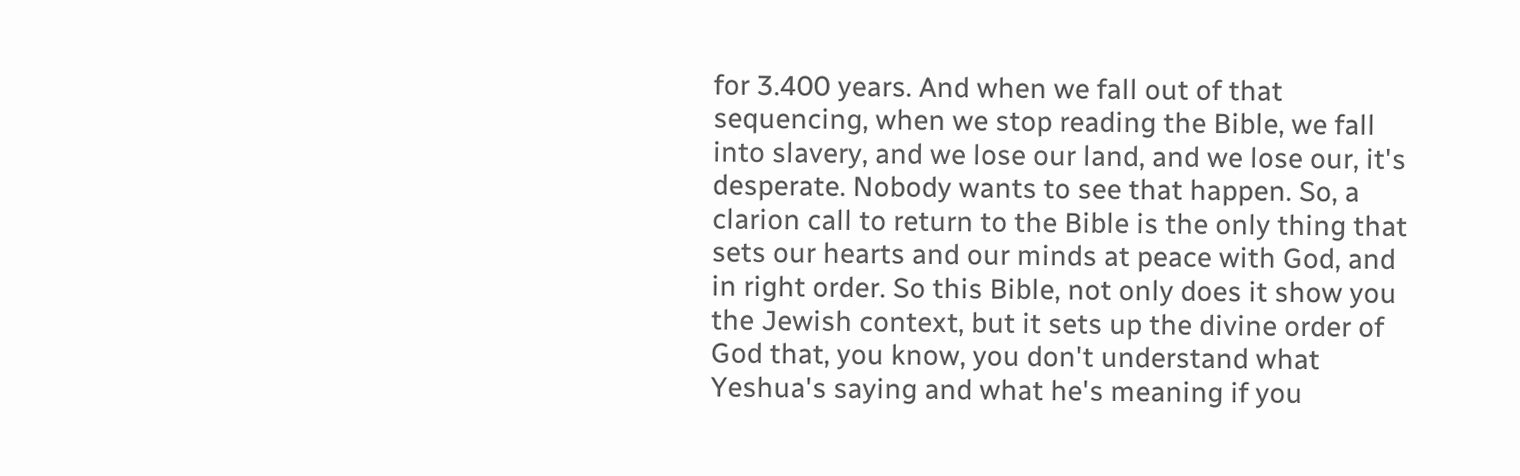for 3.400 years. And when we fall out of that sequencing, when we stop reading the Bible, we fall into slavery, and we lose our land, and we lose our, it's desperate. Nobody wants to see that happen. So, a clarion call to return to the Bible is the only thing that sets our hearts and our minds at peace with God, and in right order. So this Bible, not only does it show you the Jewish context, but it sets up the divine order of God that, you know, you don't understand what Yeshua's saying and what he's meaning if you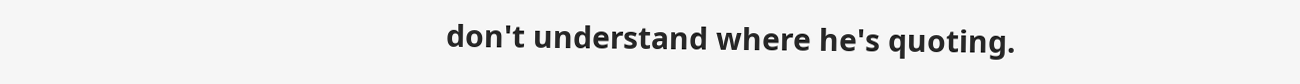don't understand where he's quoting.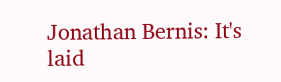Jonathan Bernis: It's laid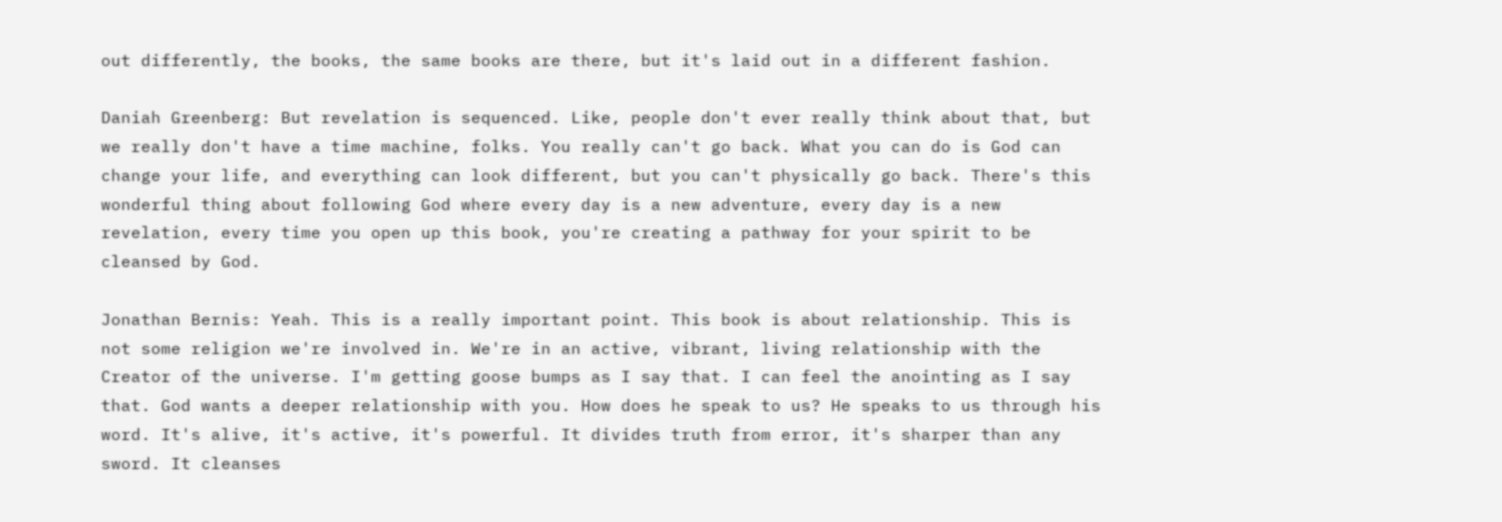out differently, the books, the same books are there, but it's laid out in a different fashion.

Daniah Greenberg: But revelation is sequenced. Like, people don't ever really think about that, but we really don't have a time machine, folks. You really can't go back. What you can do is God can change your life, and everything can look different, but you can't physically go back. There's this wonderful thing about following God where every day is a new adventure, every day is a new revelation, every time you open up this book, you're creating a pathway for your spirit to be cleansed by God.

Jonathan Bernis: Yeah. This is a really important point. This book is about relationship. This is not some religion we're involved in. We're in an active, vibrant, living relationship with the Creator of the universe. I'm getting goose bumps as I say that. I can feel the anointing as I say that. God wants a deeper relationship with you. How does he speak to us? He speaks to us through his word. It's alive, it's active, it's powerful. It divides truth from error, it's sharper than any sword. It cleanses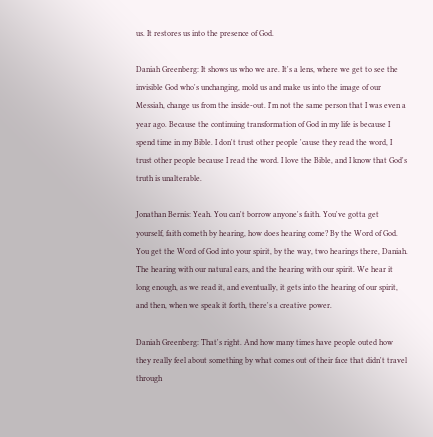us. It restores us into the presence of God.

Daniah Greenberg: It shows us who we are. It's a lens, where we get to see the invisible God who's unchanging, mold us and make us into the image of our Messiah, change us from the inside-out. I'm not the same person that I was even a year ago. Because the continuing transformation of God in my life is because I spend time in my Bible. I don't trust other people 'cause they read the word, I trust other people because I read the word. I love the Bible, and I know that God's truth is unalterable.

Jonathan Bernis: Yeah. You can't borrow anyone's faith. You've gotta get yourself, faith cometh by hearing, how does hearing come? By the Word of God. You get the Word of God into your spirit, by the way, two hearings there, Daniah. The hearing with our natural ears, and the hearing with our spirit. We hear it long enough, as we read it, and eventually, it gets into the hearing of our spirit, and then, when we speak it forth, there's a creative power.

Daniah Greenberg: That's right. And how many times have people outed how they really feel about something by what comes out of their face that didn't travel through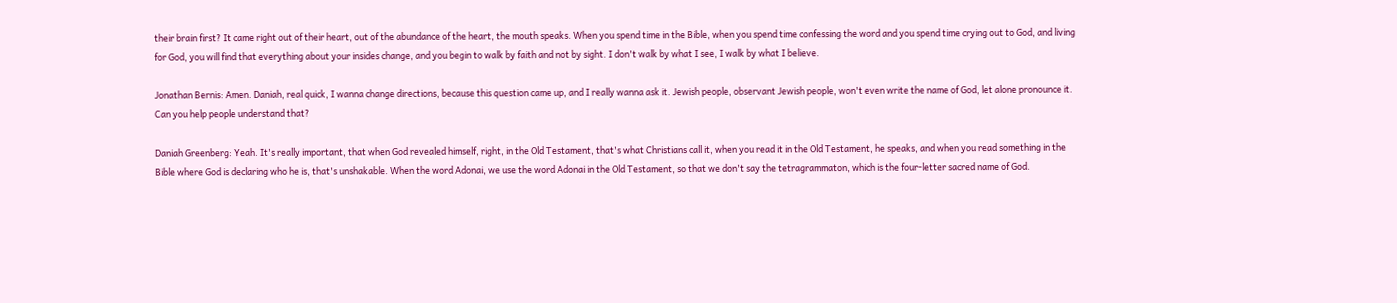their brain first? It came right out of their heart, out of the abundance of the heart, the mouth speaks. When you spend time in the Bible, when you spend time confessing the word and you spend time crying out to God, and living for God, you will find that everything about your insides change, and you begin to walk by faith and not by sight. I don't walk by what I see, I walk by what I believe.

Jonathan Bernis: Amen. Daniah, real quick, I wanna change directions, because this question came up, and I really wanna ask it. Jewish people, observant Jewish people, won't even write the name of God, let alone pronounce it. Can you help people understand that?

Daniah Greenberg: Yeah. It's really important, that when God revealed himself, right, in the Old Testament, that's what Christians call it, when you read it in the Old Testament, he speaks, and when you read something in the Bible where God is declaring who he is, that's unshakable. When the word Adonai, we use the word Adonai in the Old Testament, so that we don't say the tetragrammaton, which is the four-letter sacred name of God.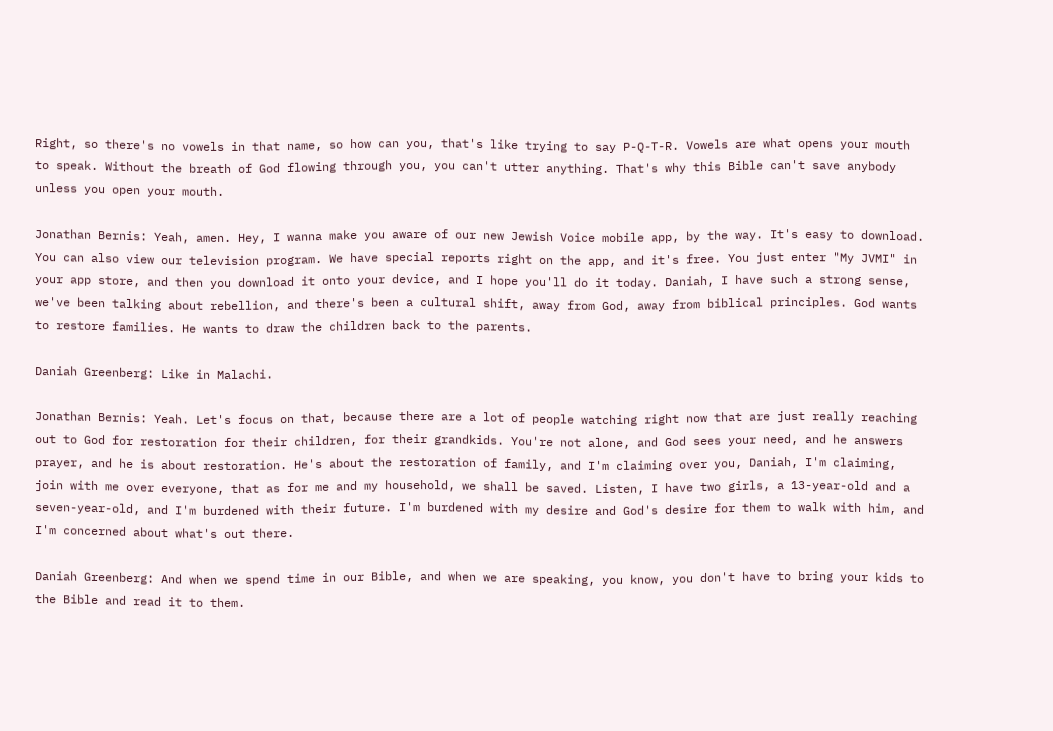Right, so there's no vowels in that name, so how can you, that's like trying to say P-Q-T-R. Vowels are what opens your mouth to speak. Without the breath of God flowing through you, you can't utter anything. That's why this Bible can't save anybody unless you open your mouth.

Jonathan Bernis: Yeah, amen. Hey, I wanna make you aware of our new Jewish Voice mobile app, by the way. It's easy to download. You can also view our television program. We have special reports right on the app, and it's free. You just enter "My JVMI" in your app store, and then you download it onto your device, and I hope you'll do it today. Daniah, I have such a strong sense, we've been talking about rebellion, and there's been a cultural shift, away from God, away from biblical principles. God wants to restore families. He wants to draw the children back to the parents.

Daniah Greenberg: Like in Malachi.

Jonathan Bernis: Yeah. Let's focus on that, because there are a lot of people watching right now that are just really reaching out to God for restoration for their children, for their grandkids. You're not alone, and God sees your need, and he answers prayer, and he is about restoration. He's about the restoration of family, and I'm claiming over you, Daniah, I'm claiming, join with me over everyone, that as for me and my household, we shall be saved. Listen, I have two girls, a 13-year-old and a seven-year-old, and I'm burdened with their future. I'm burdened with my desire and God's desire for them to walk with him, and I'm concerned about what's out there.

Daniah Greenberg: And when we spend time in our Bible, and when we are speaking, you know, you don't have to bring your kids to the Bible and read it to them.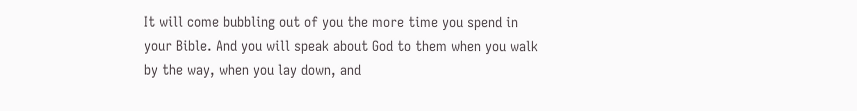It will come bubbling out of you the more time you spend in your Bible. And you will speak about God to them when you walk by the way, when you lay down, and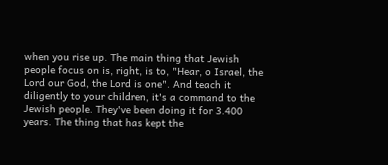when you rise up. The main thing that Jewish people focus on is, right, is to, "Hear, o Israel, the Lord our God, the Lord is one". And teach it diligently to your children, it's a command to the Jewish people. They've been doing it for 3.400 years. The thing that has kept the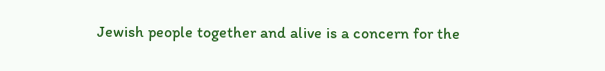Jewish people together and alive is a concern for the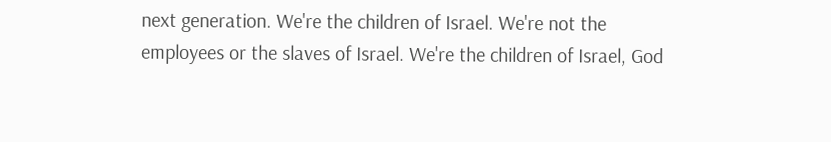next generation. We're the children of Israel. We're not the employees or the slaves of Israel. We're the children of Israel, God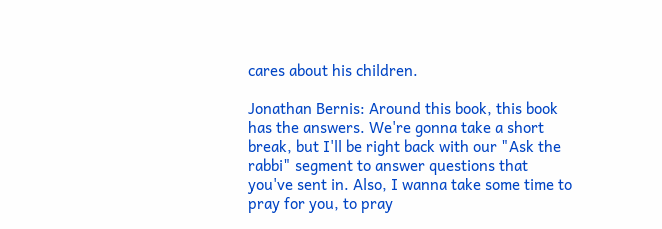cares about his children.

Jonathan Bernis: Around this book, this book has the answers. We're gonna take a short break, but I'll be right back with our "Ask the rabbi" segment to answer questions that you've sent in. Also, I wanna take some time to pray for you, to pray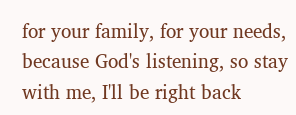for your family, for your needs, because God's listening, so stay with me, I'll be right back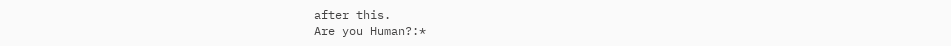after this.
Are you Human?:*